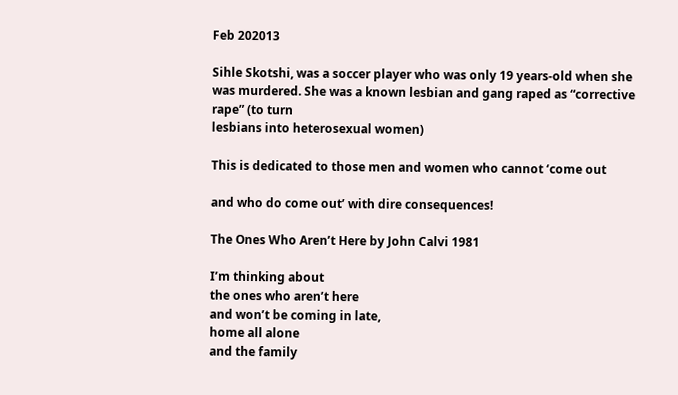Feb 202013

Sihle Skotshi, was a soccer player who was only 19 years-old when she was murdered. She was a known lesbian and gang raped as “corrective rape” (to turn
lesbians into heterosexual women)

This is dedicated to those men and women who cannot ‘come out

and who do come out’ with dire consequences!

The Ones Who Aren’t Here by John Calvi 1981

I’m thinking about
the ones who aren’t here
and won’t be coming in late,
home all alone
and the family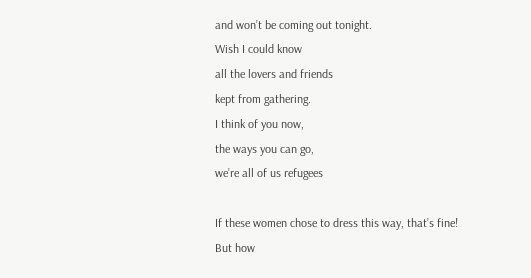and won’t be coming out tonight.
Wish I could know
all the lovers and friends
kept from gathering.
I think of you now,
the ways you can go,
we’re all of us refugees

If these women chose to dress this way, that’s fine! But how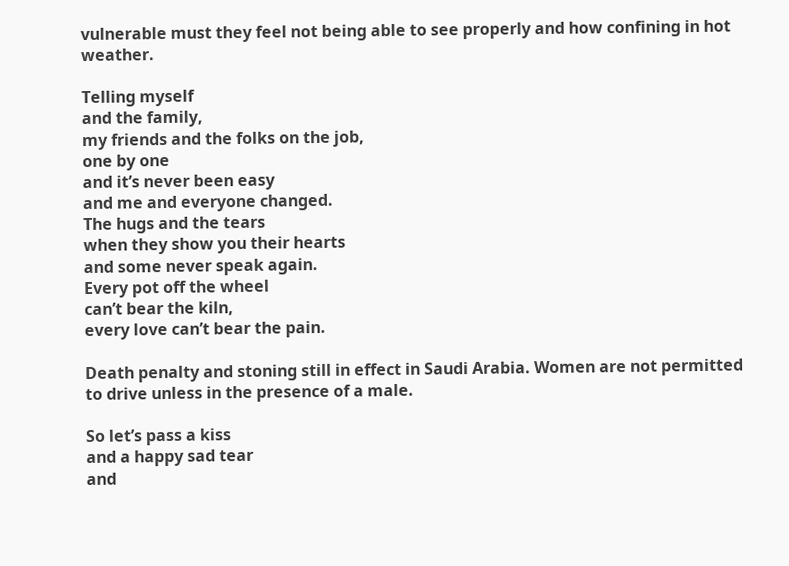vulnerable must they feel not being able to see properly and how confining in hot weather.

Telling myself
and the family,
my friends and the folks on the job,
one by one
and it’s never been easy
and me and everyone changed.
The hugs and the tears
when they show you their hearts
and some never speak again.
Every pot off the wheel
can’t bear the kiln,
every love can’t bear the pain.

Death penalty and stoning still in effect in Saudi Arabia. Women are not permitted to drive unless in the presence of a male.

So let’s pass a kiss
and a happy sad tear
and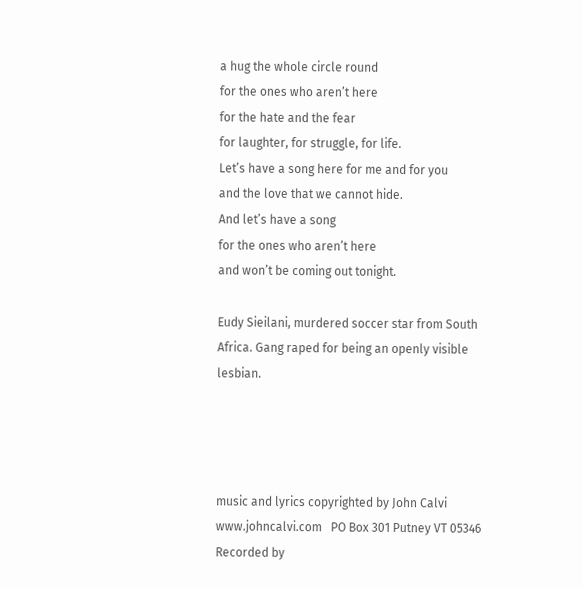a hug the whole circle round
for the ones who aren’t here
for the hate and the fear
for laughter, for struggle, for life.
Let’s have a song here for me and for you
and the love that we cannot hide.
And let’s have a song
for the ones who aren’t here
and won’t be coming out tonight.

Eudy Sieilani, murdered soccer star from South Africa. Gang raped for being an openly visible lesbian.




music and lyrics copyrighted by John Calvi
www.johncalvi.com   PO Box 301 Putney VT 05346
Recorded by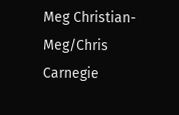Meg Christian- Meg/Chris Carnegie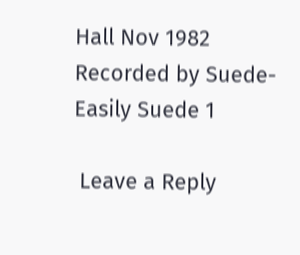Hall Nov 1982
Recorded by Suede- Easily Suede 1

 Leave a Reply